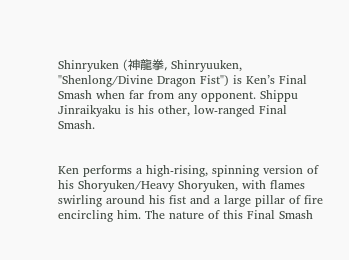Shinryuken (神龍拳, Shinryuuken, "Shenlong/Divine Dragon Fist") is Ken’s Final Smash when far from any opponent. Shippu Jinraikyaku is his other, low-ranged Final Smash.


Ken performs a high-rising, spinning version of his Shoryuken/Heavy Shoryuken, with flames swirling around his fist and a large pillar of fire encircling him. The nature of this Final Smash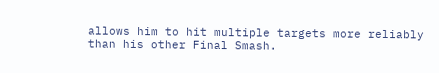allows him to hit multiple targets more reliably than his other Final Smash.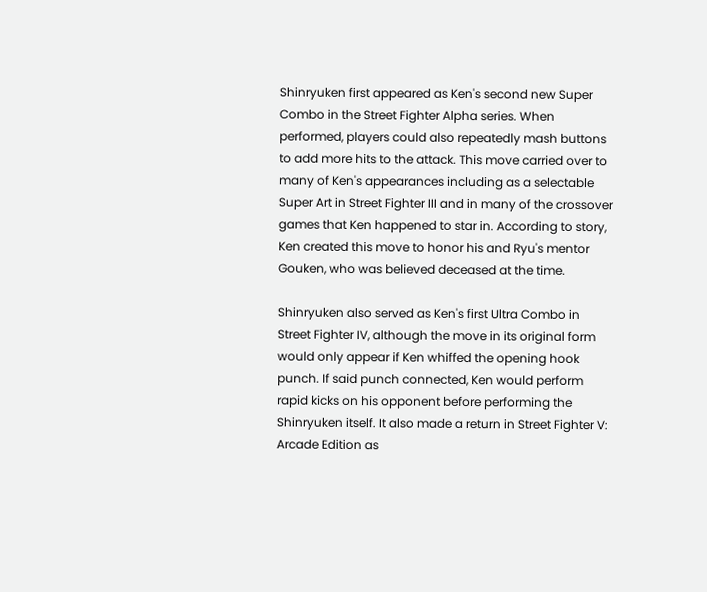Shinryuken first appeared as Ken's second new Super Combo in the Street Fighter Alpha series. When performed, players could also repeatedly mash buttons to add more hits to the attack. This move carried over to many of Ken's appearances including as a selectable Super Art in Street Fighter III and in many of the crossover games that Ken happened to star in. According to story, Ken created this move to honor his and Ryu's mentor Gouken, who was believed deceased at the time.

Shinryuken also served as Ken's first Ultra Combo in Street Fighter IV, although the move in its original form would only appear if Ken whiffed the opening hook punch. If said punch connected, Ken would perform rapid kicks on his opponent before performing the Shinryuken itself. It also made a return in Street Fighter V: Arcade Edition as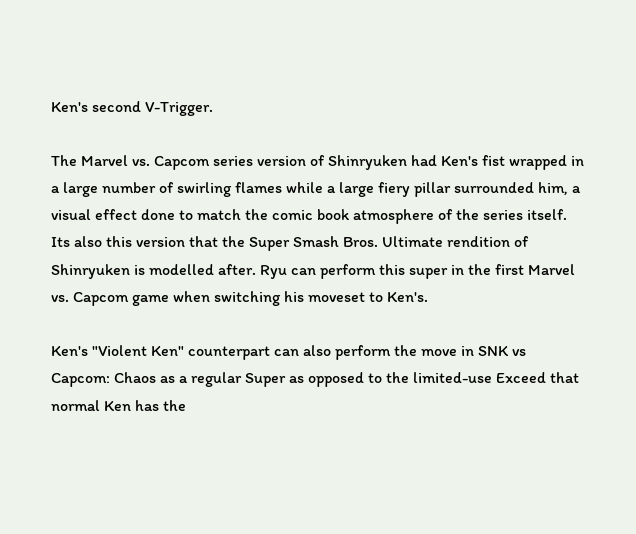Ken's second V-Trigger.

The Marvel vs. Capcom series version of Shinryuken had Ken's fist wrapped in a large number of swirling flames while a large fiery pillar surrounded him, a visual effect done to match the comic book atmosphere of the series itself. Its also this version that the Super Smash Bros. Ultimate rendition of Shinryuken is modelled after. Ryu can perform this super in the first Marvel vs. Capcom game when switching his moveset to Ken's.

Ken's "Violent Ken" counterpart can also perform the move in SNK vs Capcom: Chaos as a regular Super as opposed to the limited-use Exceed that normal Ken has the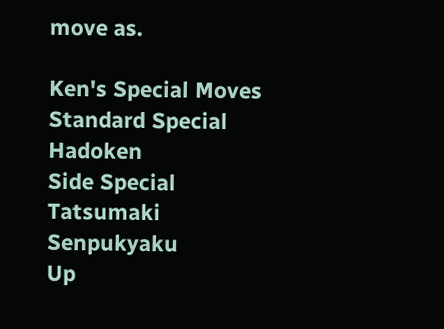move as.

Ken's Special Moves
Standard Special Hadoken
Side Special Tatsumaki Senpukyaku
Up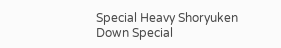Special Heavy Shoryuken
Down Special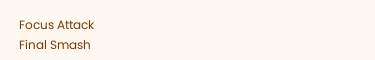Focus Attack
Final Smash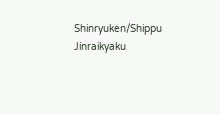Shinryuken/Shippu Jinraikyaku